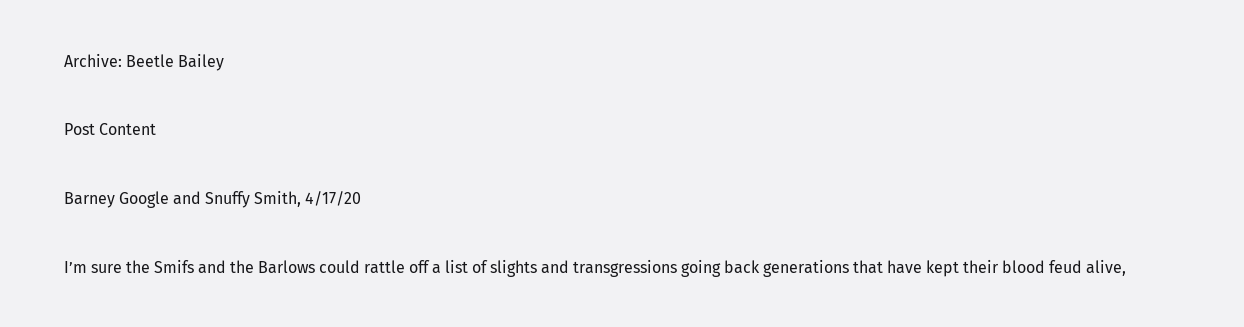Archive: Beetle Bailey

Post Content

Barney Google and Snuffy Smith, 4/17/20

I’m sure the Smifs and the Barlows could rattle off a list of slights and transgressions going back generations that have kept their blood feud alive,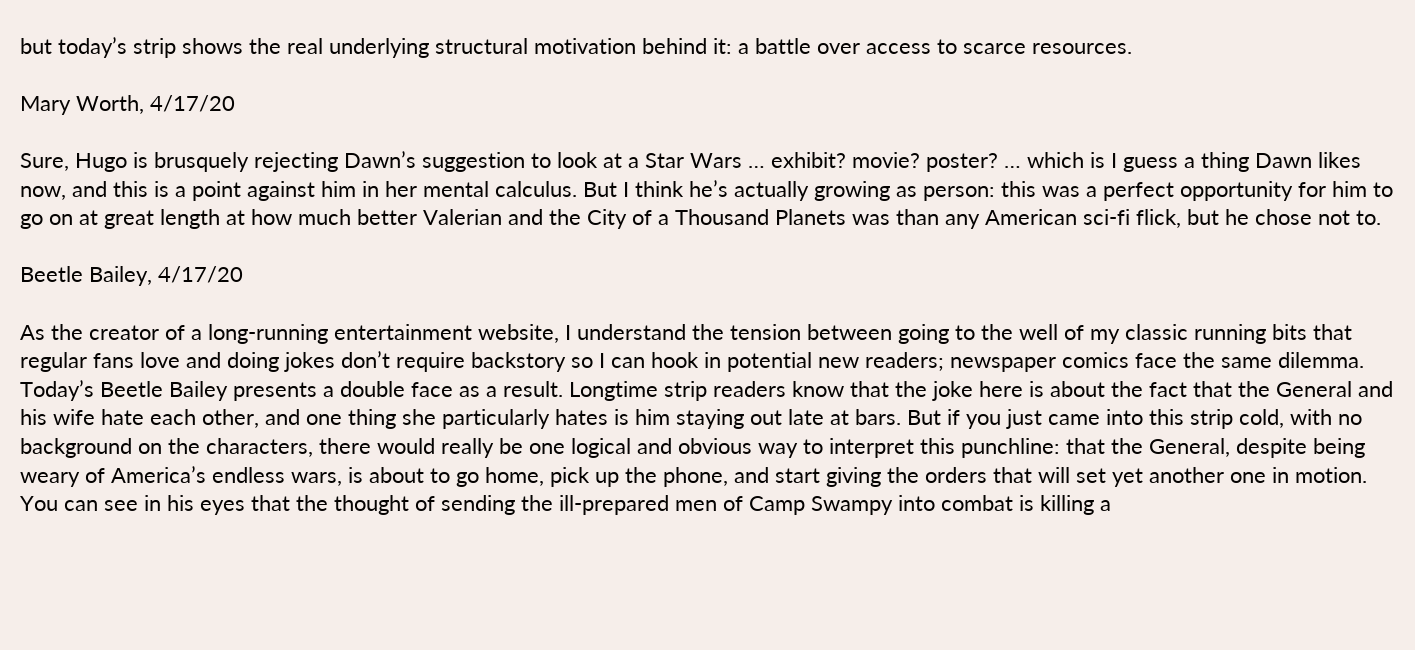but today’s strip shows the real underlying structural motivation behind it: a battle over access to scarce resources.

Mary Worth, 4/17/20

Sure, Hugo is brusquely rejecting Dawn’s suggestion to look at a Star Wars … exhibit? movie? poster? … which is I guess a thing Dawn likes now, and this is a point against him in her mental calculus. But I think he’s actually growing as person: this was a perfect opportunity for him to go on at great length at how much better Valerian and the City of a Thousand Planets was than any American sci-fi flick, but he chose not to.

Beetle Bailey, 4/17/20

As the creator of a long-running entertainment website, I understand the tension between going to the well of my classic running bits that regular fans love and doing jokes don’t require backstory so I can hook in potential new readers; newspaper comics face the same dilemma. Today’s Beetle Bailey presents a double face as a result. Longtime strip readers know that the joke here is about the fact that the General and his wife hate each other, and one thing she particularly hates is him staying out late at bars. But if you just came into this strip cold, with no background on the characters, there would really be one logical and obvious way to interpret this punchline: that the General, despite being weary of America’s endless wars, is about to go home, pick up the phone, and start giving the orders that will set yet another one in motion. You can see in his eyes that the thought of sending the ill-prepared men of Camp Swampy into combat is killing a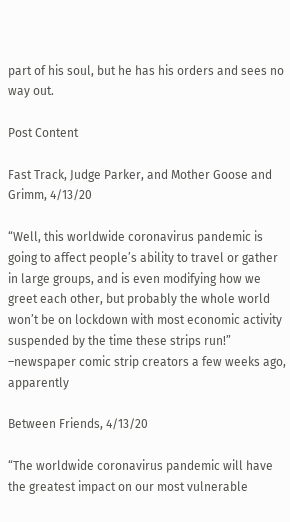part of his soul, but he has his orders and sees no way out.

Post Content

Fast Track, Judge Parker, and Mother Goose and Grimm, 4/13/20

“Well, this worldwide coronavirus pandemic is going to affect people’s ability to travel or gather in large groups, and is even modifying how we greet each other, but probably the whole world won’t be on lockdown with most economic activity suspended by the time these strips run!” –newspaper comic strip creators a few weeks ago, apparently

Between Friends, 4/13/20

“The worldwide coronavirus pandemic will have the greatest impact on our most vulnerable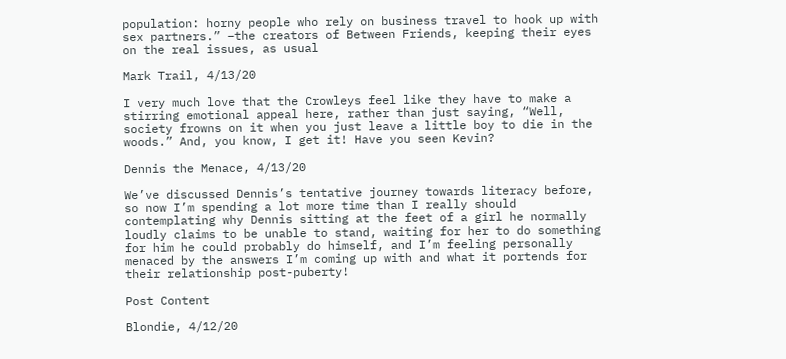population: horny people who rely on business travel to hook up with sex partners.” –the creators of Between Friends, keeping their eyes on the real issues, as usual

Mark Trail, 4/13/20

I very much love that the Crowleys feel like they have to make a stirring emotional appeal here, rather than just saying, “Well, society frowns on it when you just leave a little boy to die in the woods.” And, you know, I get it! Have you seen Kevin?

Dennis the Menace, 4/13/20

We’ve discussed Dennis’s tentative journey towards literacy before, so now I’m spending a lot more time than I really should contemplating why Dennis sitting at the feet of a girl he normally loudly claims to be unable to stand, waiting for her to do something for him he could probably do himself, and I’m feeling personally menaced by the answers I’m coming up with and what it portends for their relationship post-puberty!

Post Content

Blondie, 4/12/20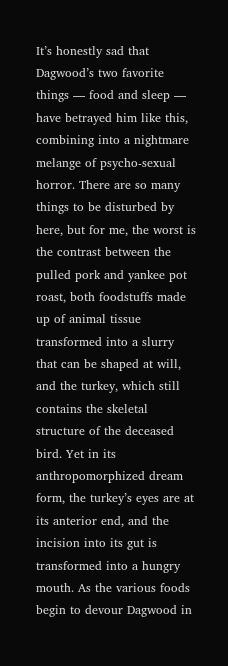It’s honestly sad that Dagwood’s two favorite things — food and sleep — have betrayed him like this, combining into a nightmare melange of psycho-sexual horror. There are so many things to be disturbed by here, but for me, the worst is the contrast between the pulled pork and yankee pot roast, both foodstuffs made up of animal tissue transformed into a slurry that can be shaped at will, and the turkey, which still contains the skeletal structure of the deceased bird. Yet in its anthropomorphized dream form, the turkey’s eyes are at its anterior end, and the incision into its gut is transformed into a hungry mouth. As the various foods begin to devour Dagwood in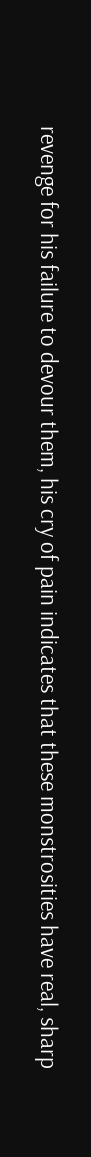revenge for his failure to devour them, his cry of pain indicates that these monstrosities have real, sharp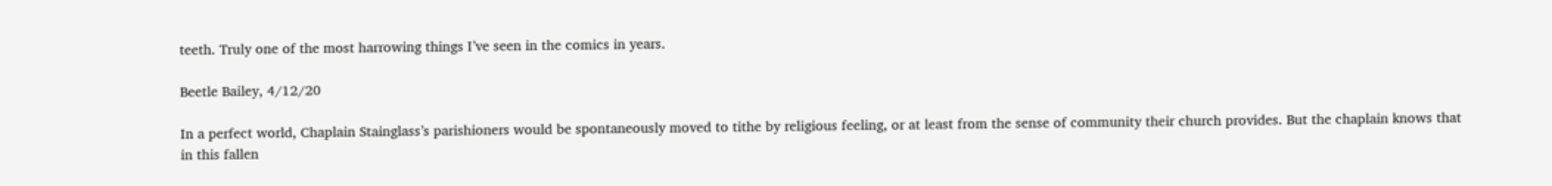teeth. Truly one of the most harrowing things I’ve seen in the comics in years.

Beetle Bailey, 4/12/20

In a perfect world, Chaplain Stainglass’s parishioners would be spontaneously moved to tithe by religious feeling, or at least from the sense of community their church provides. But the chaplain knows that in this fallen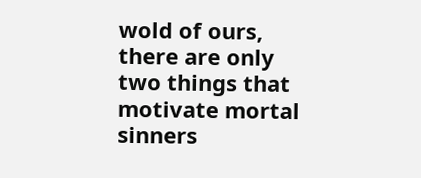wold of ours, there are only two things that motivate mortal sinners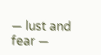— lust and fear —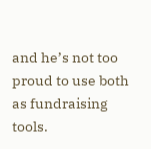and he’s not too proud to use both as fundraising tools.